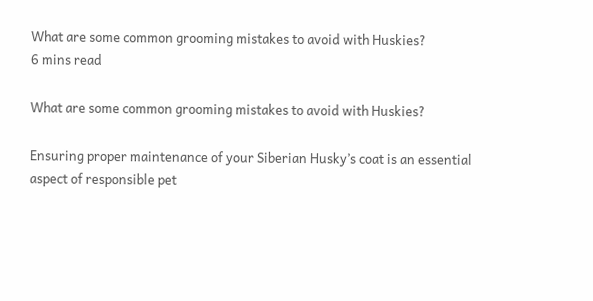What are some common grooming mistakes to avoid with Huskies?
6 mins read

What are some common grooming mistakes to avoid with Huskies?

Ensuring proper maintenance of your Siberian Husky’s coat is an essential aspect of responsible pet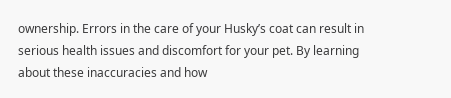ownership. Errors in the care of your Husky’s coat can result in serious health issues and discomfort for your pet. By learning about these inaccuracies and how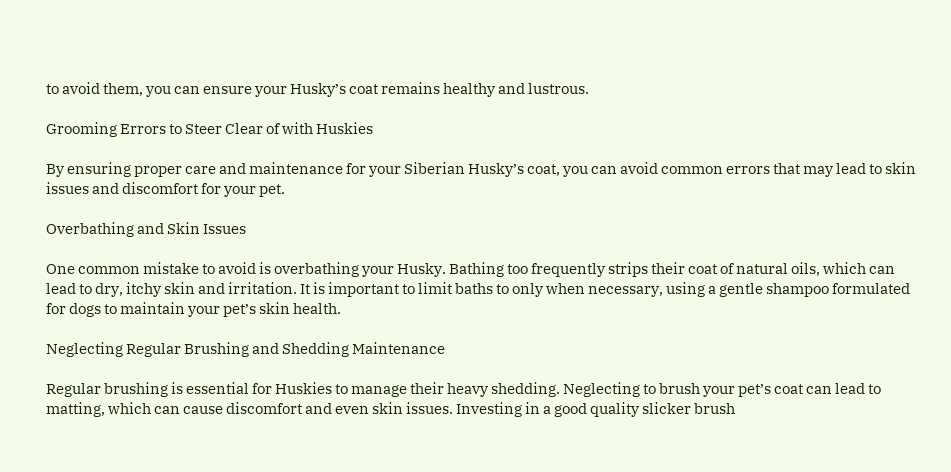to avoid them, you can ensure your Husky’s coat remains healthy and lustrous.

Grooming Errors to Steer Clear of with Huskies

By ensuring proper care and maintenance for your Siberian Husky’s coat, you can avoid common errors that may lead to skin issues and discomfort for your pet.

Overbathing and Skin Issues

One common mistake to avoid is overbathing your Husky. Bathing too frequently strips their coat of natural oils, which can lead to dry, itchy skin and irritation. It is important to limit baths to only when necessary, using a gentle shampoo formulated for dogs to maintain your pet’s skin health.

Neglecting Regular Brushing and Shedding Maintenance

Regular brushing is essential for Huskies to manage their heavy shedding. Neglecting to brush your pet’s coat can lead to matting, which can cause discomfort and even skin issues. Investing in a good quality slicker brush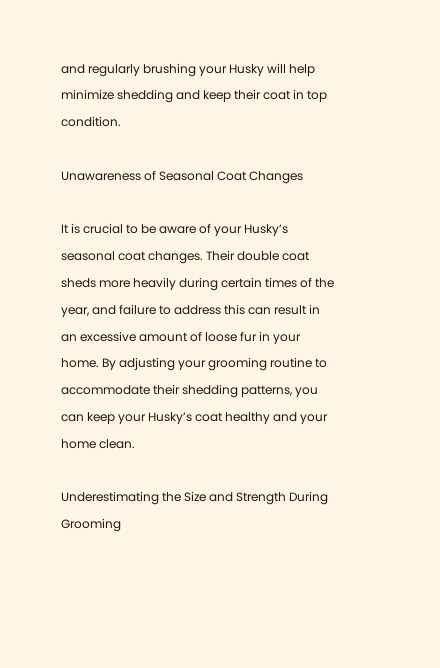and regularly brushing your Husky will help minimize shedding and keep their coat in top condition.

Unawareness of Seasonal Coat Changes

It is crucial to be aware of your Husky’s seasonal coat changes. Their double coat sheds more heavily during certain times of the year, and failure to address this can result in an excessive amount of loose fur in your home. By adjusting your grooming routine to accommodate their shedding patterns, you can keep your Husky’s coat healthy and your home clean.

Underestimating the Size and Strength During Grooming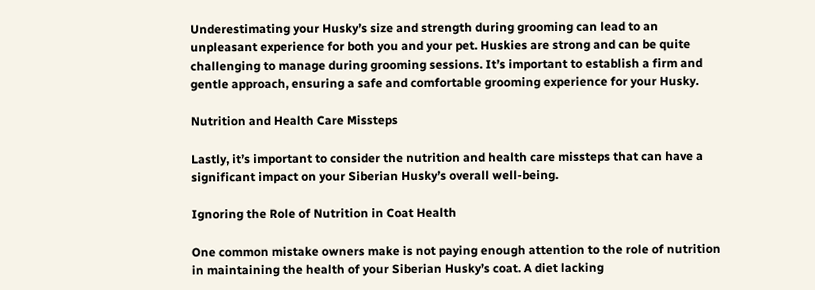Underestimating your Husky’s size and strength during grooming can lead to an unpleasant experience for both you and your pet. Huskies are strong and can be quite challenging to manage during grooming sessions. It’s important to establish a firm and gentle approach, ensuring a safe and comfortable grooming experience for your Husky.

Nutrition and Health Care Missteps

Lastly, it’s important to consider the nutrition and health care missteps that can have a significant impact on your Siberian Husky’s overall well-being.

Ignoring the Role of Nutrition in Coat Health

One common mistake owners make is not paying enough attention to the role of nutrition in maintaining the health of your Siberian Husky’s coat. A diet lacking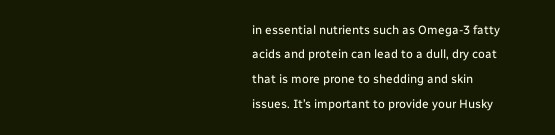in essential nutrients such as Omega-3 fatty acids and protein can lead to a dull, dry coat that is more prone to shedding and skin issues. It’s important to provide your Husky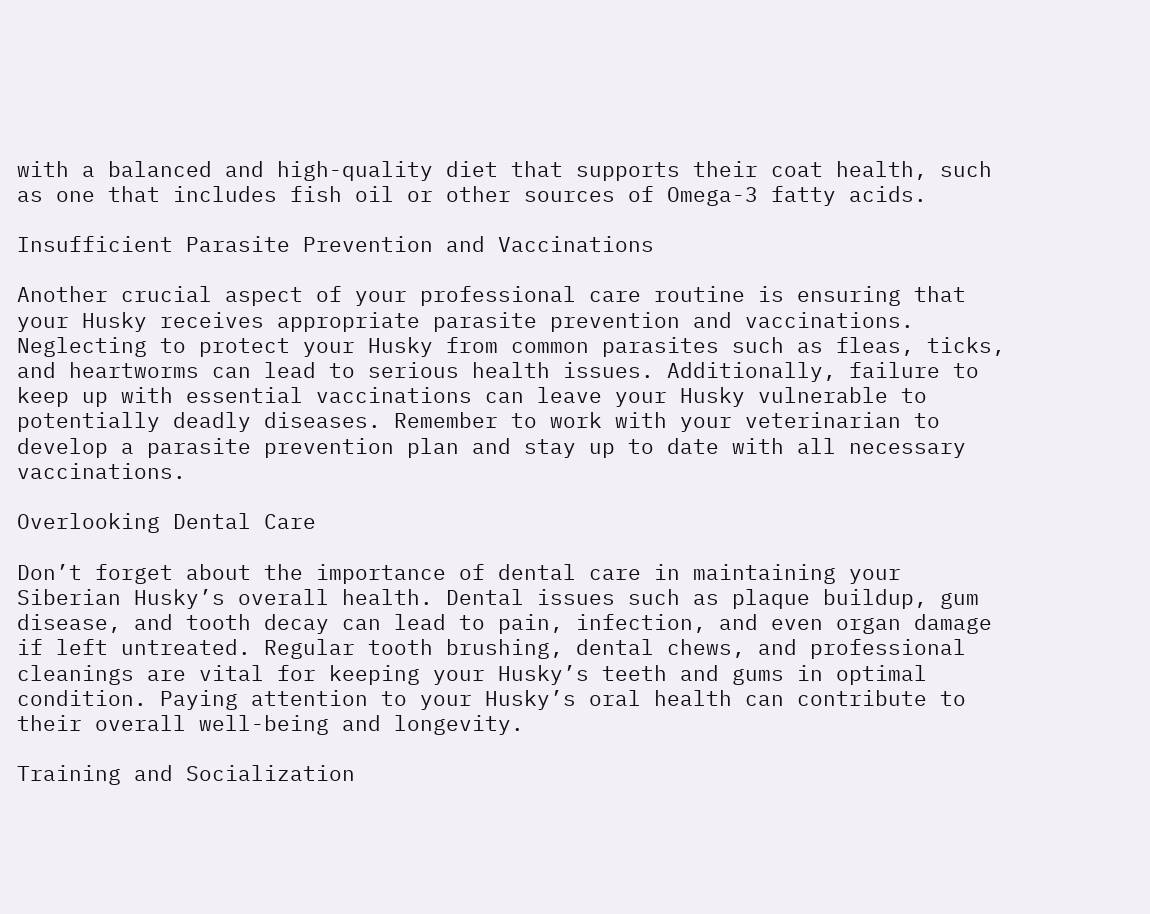with a balanced and high-quality diet that supports their coat health, such as one that includes fish oil or other sources of Omega-3 fatty acids.

Insufficient Parasite Prevention and Vaccinations

Another crucial aspect of your professional care routine is ensuring that your Husky receives appropriate parasite prevention and vaccinations. Neglecting to protect your Husky from common parasites such as fleas, ticks, and heartworms can lead to serious health issues. Additionally, failure to keep up with essential vaccinations can leave your Husky vulnerable to potentially deadly diseases. Remember to work with your veterinarian to develop a parasite prevention plan and stay up to date with all necessary vaccinations.

Overlooking Dental Care

Don’t forget about the importance of dental care in maintaining your Siberian Husky’s overall health. Dental issues such as plaque buildup, gum disease, and tooth decay can lead to pain, infection, and even organ damage if left untreated. Regular tooth brushing, dental chews, and professional cleanings are vital for keeping your Husky’s teeth and gums in optimal condition. Paying attention to your Husky’s oral health can contribute to their overall well-being and longevity.

Training and Socialization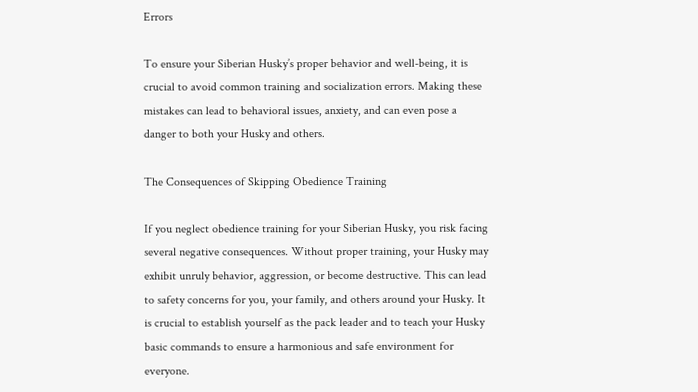Errors

To ensure your Siberian Husky’s proper behavior and well-being, it is crucial to avoid common training and socialization errors. Making these mistakes can lead to behavioral issues, anxiety, and can even pose a danger to both your Husky and others.

The Consequences of Skipping Obedience Training

If you neglect obedience training for your Siberian Husky, you risk facing several negative consequences. Without proper training, your Husky may exhibit unruly behavior, aggression, or become destructive. This can lead to safety concerns for you, your family, and others around your Husky. It is crucial to establish yourself as the pack leader and to teach your Husky basic commands to ensure a harmonious and safe environment for everyone.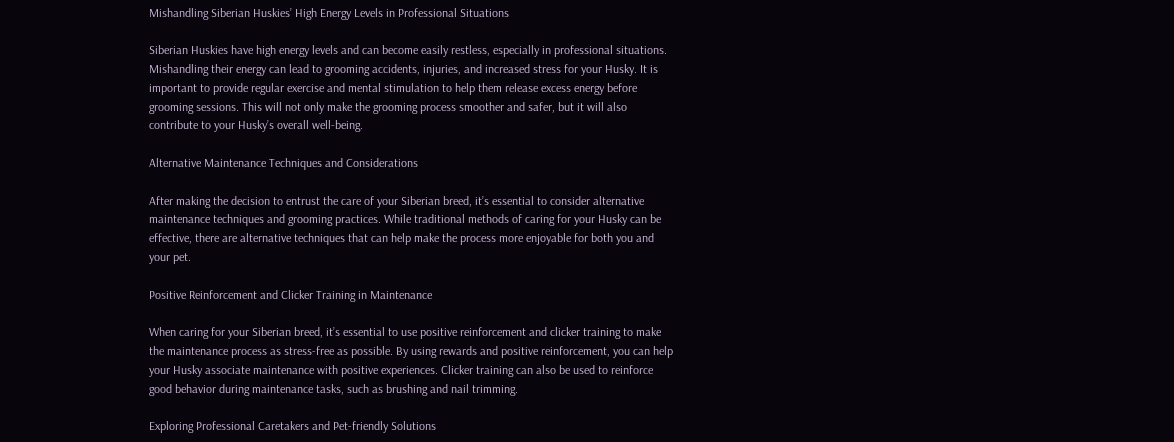Mishandling Siberian Huskies’ High Energy Levels in Professional Situations

Siberian Huskies have high energy levels and can become easily restless, especially in professional situations. Mishandling their energy can lead to grooming accidents, injuries, and increased stress for your Husky. It is important to provide regular exercise and mental stimulation to help them release excess energy before grooming sessions. This will not only make the grooming process smoother and safer, but it will also contribute to your Husky’s overall well-being.

Alternative Maintenance Techniques and Considerations

After making the decision to entrust the care of your Siberian breed, it’s essential to consider alternative maintenance techniques and grooming practices. While traditional methods of caring for your Husky can be effective, there are alternative techniques that can help make the process more enjoyable for both you and your pet.

Positive Reinforcement and Clicker Training in Maintenance

When caring for your Siberian breed, it’s essential to use positive reinforcement and clicker training to make the maintenance process as stress-free as possible. By using rewards and positive reinforcement, you can help your Husky associate maintenance with positive experiences. Clicker training can also be used to reinforce good behavior during maintenance tasks, such as brushing and nail trimming.

Exploring Professional Caretakers and Pet-friendly Solutions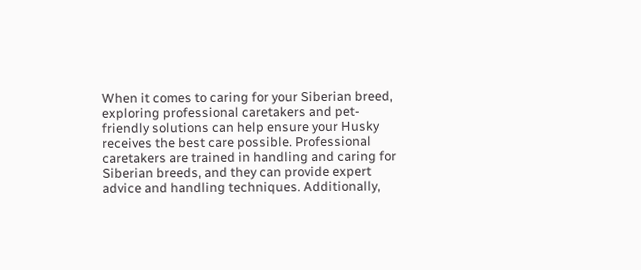When it comes to caring for your Siberian breed, exploring professional caretakers and pet-friendly solutions can help ensure your Husky receives the best care possible. Professional caretakers are trained in handling and caring for Siberian breeds, and they can provide expert advice and handling techniques. Additionally,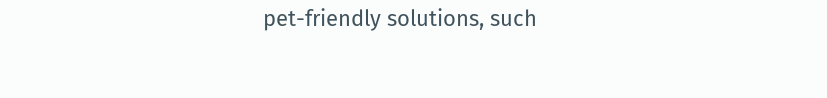pet-friendly solutions, such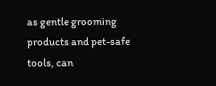as gentle grooming products and pet-safe tools, can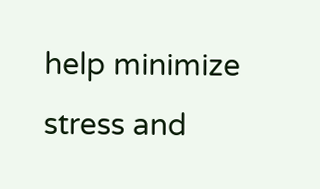help minimize stress and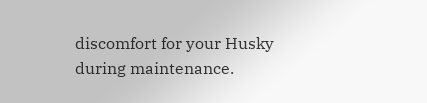discomfort for your Husky during maintenance.